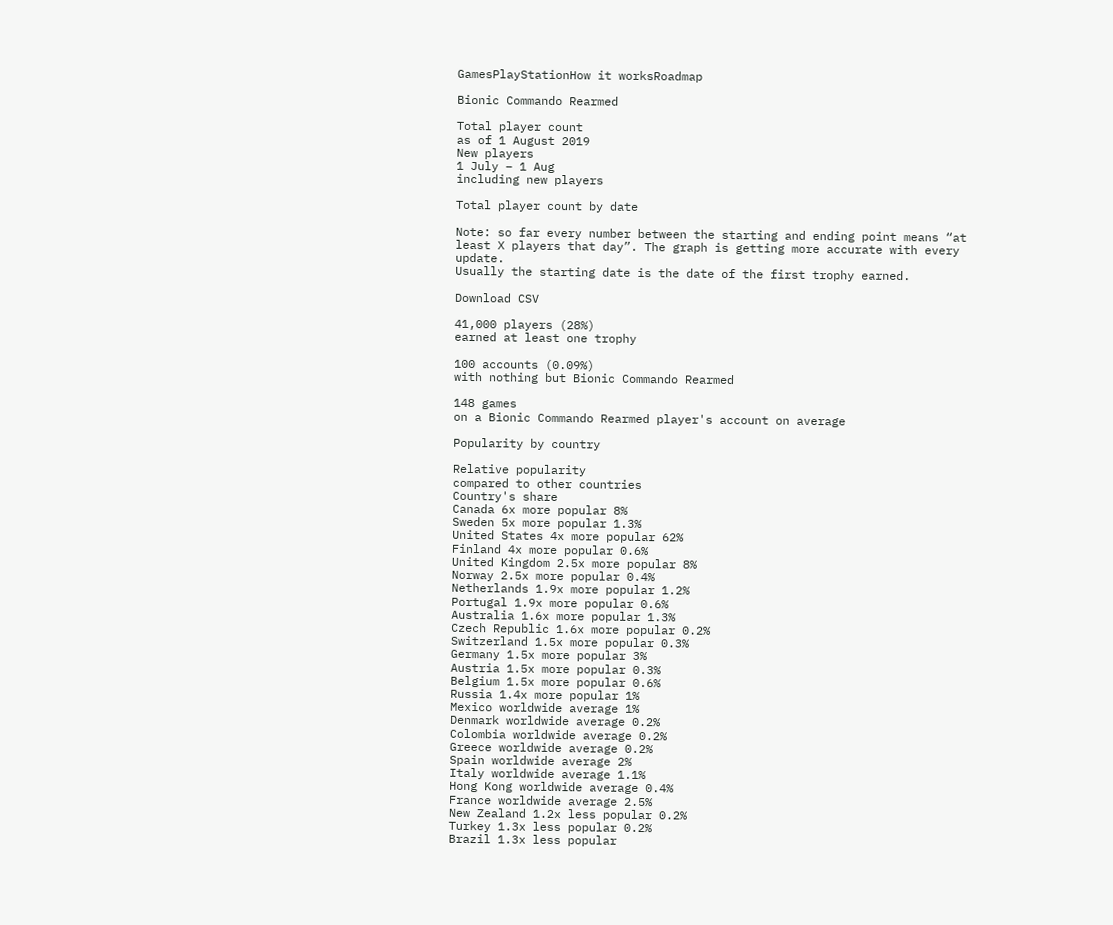GamesPlayStationHow it worksRoadmap

Bionic Commando Rearmed

Total player count
as of 1 August 2019
New players
1 July – 1 Aug
including new players

Total player count by date

Note: so far every number between the starting and ending point means “at least X players that day”. The graph is getting more accurate with every update.
Usually the starting date is the date of the first trophy earned.

Download CSV

41,000 players (28%)
earned at least one trophy

100 accounts (0.09%)
with nothing but Bionic Commando Rearmed

148 games
on a Bionic Commando Rearmed player's account on average

Popularity by country

Relative popularity
compared to other countries
Country's share
Canada 6x more popular 8%
Sweden 5x more popular 1.3%
United States 4x more popular 62%
Finland 4x more popular 0.6%
United Kingdom 2.5x more popular 8%
Norway 2.5x more popular 0.4%
Netherlands 1.9x more popular 1.2%
Portugal 1.9x more popular 0.6%
Australia 1.6x more popular 1.3%
Czech Republic 1.6x more popular 0.2%
Switzerland 1.5x more popular 0.3%
Germany 1.5x more popular 3%
Austria 1.5x more popular 0.3%
Belgium 1.5x more popular 0.6%
Russia 1.4x more popular 1%
Mexico worldwide average 1%
Denmark worldwide average 0.2%
Colombia worldwide average 0.2%
Greece worldwide average 0.2%
Spain worldwide average 2%
Italy worldwide average 1.1%
Hong Kong worldwide average 0.4%
France worldwide average 2.5%
New Zealand 1.2x less popular 0.2%
Turkey 1.3x less popular 0.2%
Brazil 1.3x less popular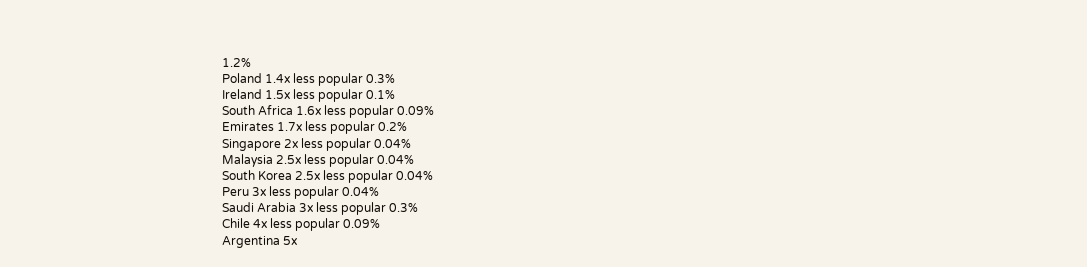1.2%
Poland 1.4x less popular 0.3%
Ireland 1.5x less popular 0.1%
South Africa 1.6x less popular 0.09%
Emirates 1.7x less popular 0.2%
Singapore 2x less popular 0.04%
Malaysia 2.5x less popular 0.04%
South Korea 2.5x less popular 0.04%
Peru 3x less popular 0.04%
Saudi Arabia 3x less popular 0.3%
Chile 4x less popular 0.09%
Argentina 5x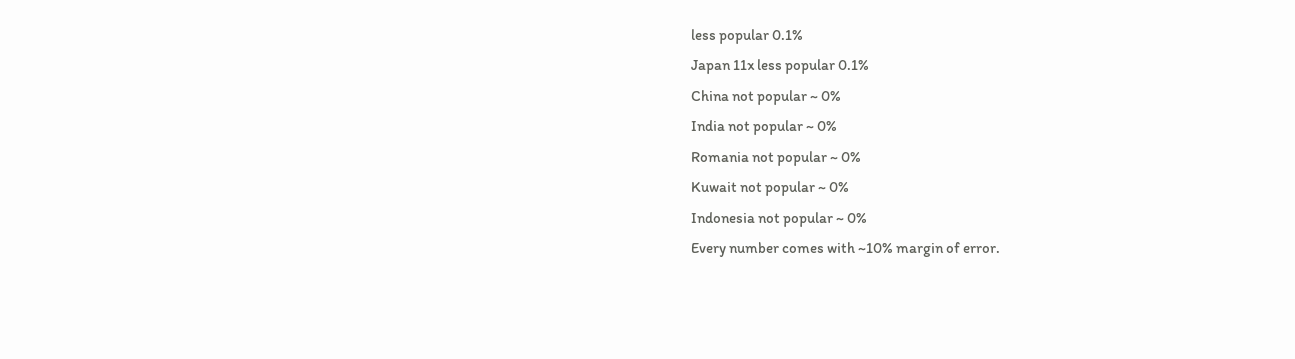less popular 0.1%
Japan 11x less popular 0.1%
China not popular ~ 0%
India not popular ~ 0%
Romania not popular ~ 0%
Kuwait not popular ~ 0%
Indonesia not popular ~ 0%
Every number comes with ~10% margin of error.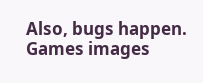Also, bugs happen.
Games images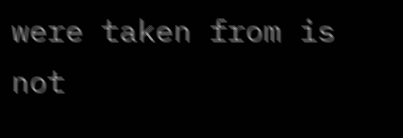were taken from is not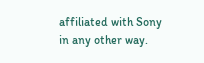affiliated with Sony in any other way.